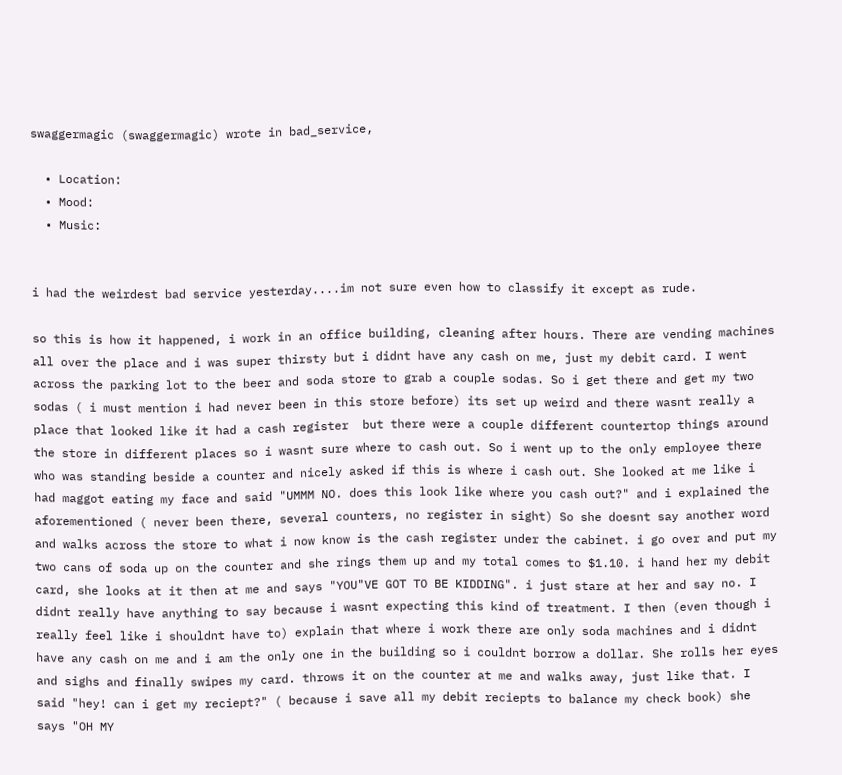swaggermagic (swaggermagic) wrote in bad_service,

  • Location:
  • Mood:
  • Music:


i had the weirdest bad service yesterday....im not sure even how to classify it except as rude.

so this is how it happened, i work in an office building, cleaning after hours. There are vending machines all over the place and i was super thirsty but i didnt have any cash on me, just my debit card. I went across the parking lot to the beer and soda store to grab a couple sodas. So i get there and get my two sodas ( i must mention i had never been in this store before) its set up weird and there wasnt really a place that looked like it had a cash register  but there were a couple different countertop things around the store in different places so i wasnt sure where to cash out. So i went up to the only employee there who was standing beside a counter and nicely asked if this is where i cash out. She looked at me like i had maggot eating my face and said "UMMM NO. does this look like where you cash out?" and i explained the aforementioned ( never been there, several counters, no register in sight) So she doesnt say another word and walks across the store to what i now know is the cash register under the cabinet. i go over and put my two cans of soda up on the counter and she rings them up and my total comes to $1.10. i hand her my debit card, she looks at it then at me and says "YOU"VE GOT TO BE KIDDING". i just stare at her and say no. I didnt really have anything to say because i wasnt expecting this kind of treatment. I then (even though i really feel like i shouldnt have to) explain that where i work there are only soda machines and i didnt have any cash on me and i am the only one in the building so i couldnt borrow a dollar. She rolls her eyes and sighs and finally swipes my card. throws it on the counter at me and walks away, just like that. I said "hey! can i get my reciept?" ( because i save all my debit reciepts to balance my check book) she says "OH MY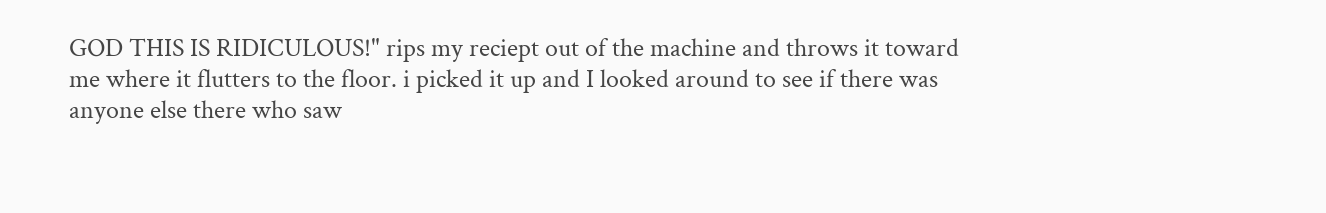GOD THIS IS RIDICULOUS!" rips my reciept out of the machine and throws it toward me where it flutters to the floor. i picked it up and I looked around to see if there was anyone else there who saw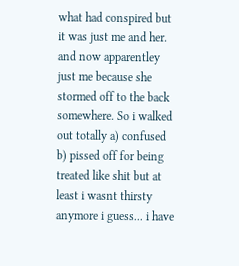what had conspired but it was just me and her. and now apparentley just me because she stormed off to the back somewhere. So i walked out totally a) confused  b) pissed off for being treated like shit but at least i wasnt thirsty anymore i guess... i have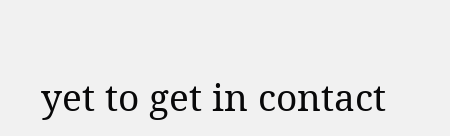yet to get in contact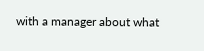with a manager about what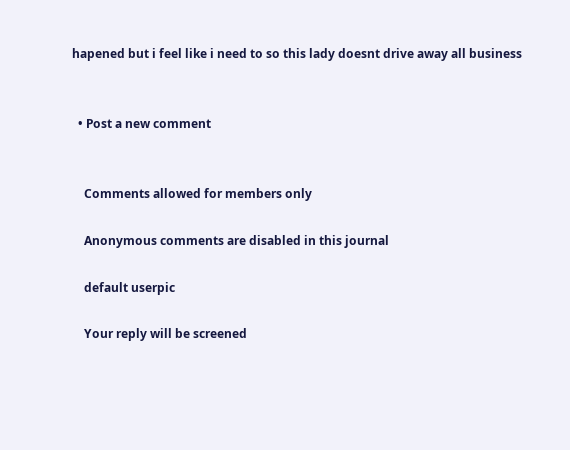hapened but i feel like i need to so this lady doesnt drive away all business


  • Post a new comment


    Comments allowed for members only

    Anonymous comments are disabled in this journal

    default userpic

    Your reply will be screened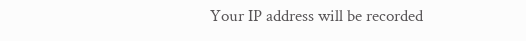Your IP address will be recorded